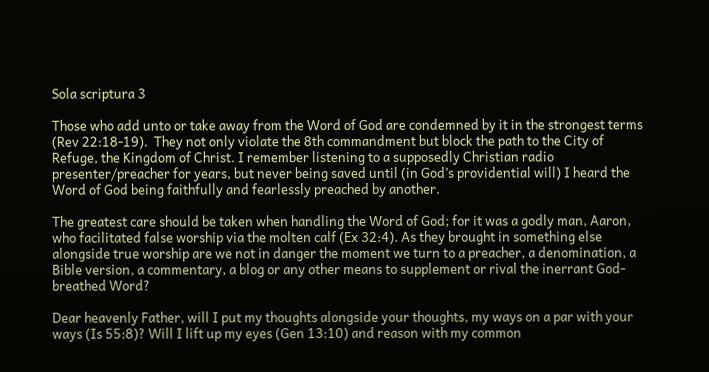Sola scriptura 3

Those who add unto or take away from the Word of God are condemned by it in the strongest terms (Rev 22:18-19).  They not only violate the 8th commandment but block the path to the City of Refuge, the Kingdom of Christ. I remember listening to a supposedly Christian radio presenter/preacher for years, but never being saved until (in God’s providential will) I heard the Word of God being faithfully and fearlessly preached by another.

The greatest care should be taken when handling the Word of God; for it was a godly man, Aaron, who facilitated false worship via the molten calf (Ex 32:4). As they brought in something else alongside true worship are we not in danger the moment we turn to a preacher, a denomination, a Bible version, a commentary, a blog or any other means to supplement or rival the inerrant God-breathed Word?

Dear heavenly Father, will I put my thoughts alongside your thoughts, my ways on a par with your ways (Is 55:8)? Will I lift up my eyes (Gen 13:10) and reason with my common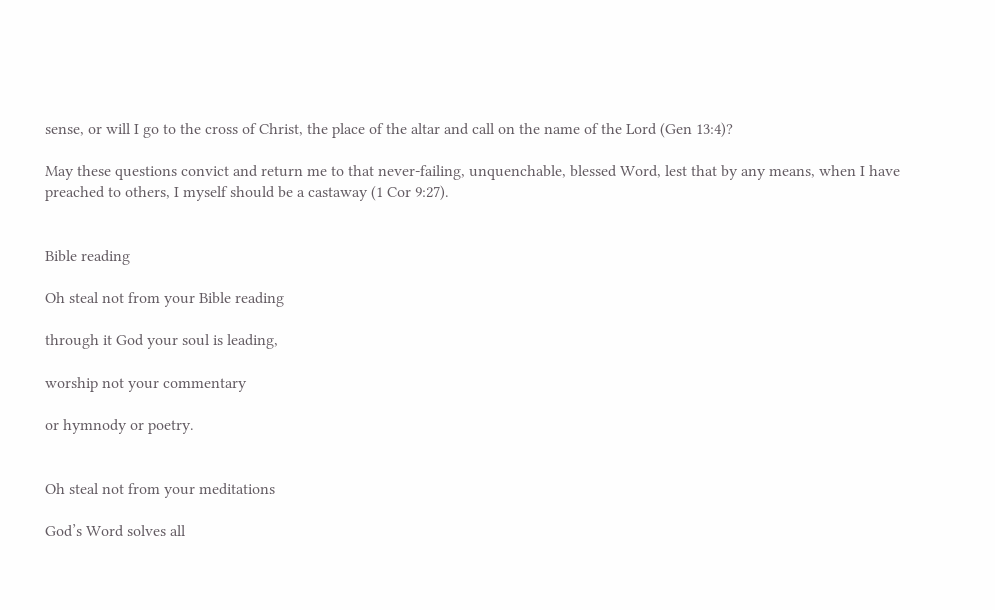sense, or will I go to the cross of Christ, the place of the altar and call on the name of the Lord (Gen 13:4)?

May these questions convict and return me to that never-failing, unquenchable, blessed Word, lest that by any means, when I have preached to others, I myself should be a castaway (1 Cor 9:27).


Bible reading

Oh steal not from your Bible reading

through it God your soul is leading,

worship not your commentary

or hymnody or poetry.


Oh steal not from your meditations

God’s Word solves all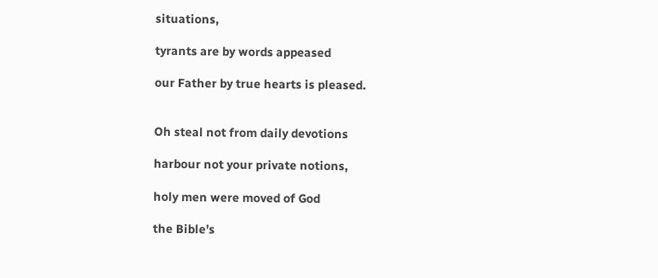situations,

tyrants are by words appeased

our Father by true hearts is pleased.


Oh steal not from daily devotions

harbour not your private notions,

holy men were moved of God

the Bible’s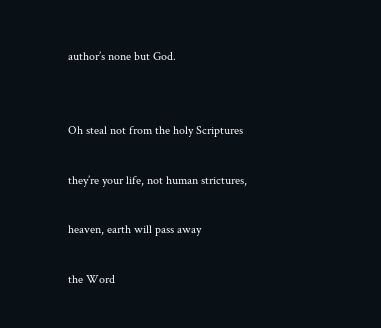author’s none but God.


Oh steal not from the holy Scriptures

they’re your life, not human strictures,

heaven, earth will pass away

the Word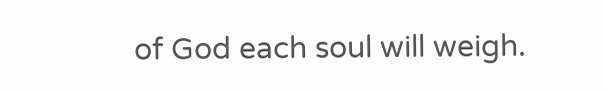of God each soul will weigh.